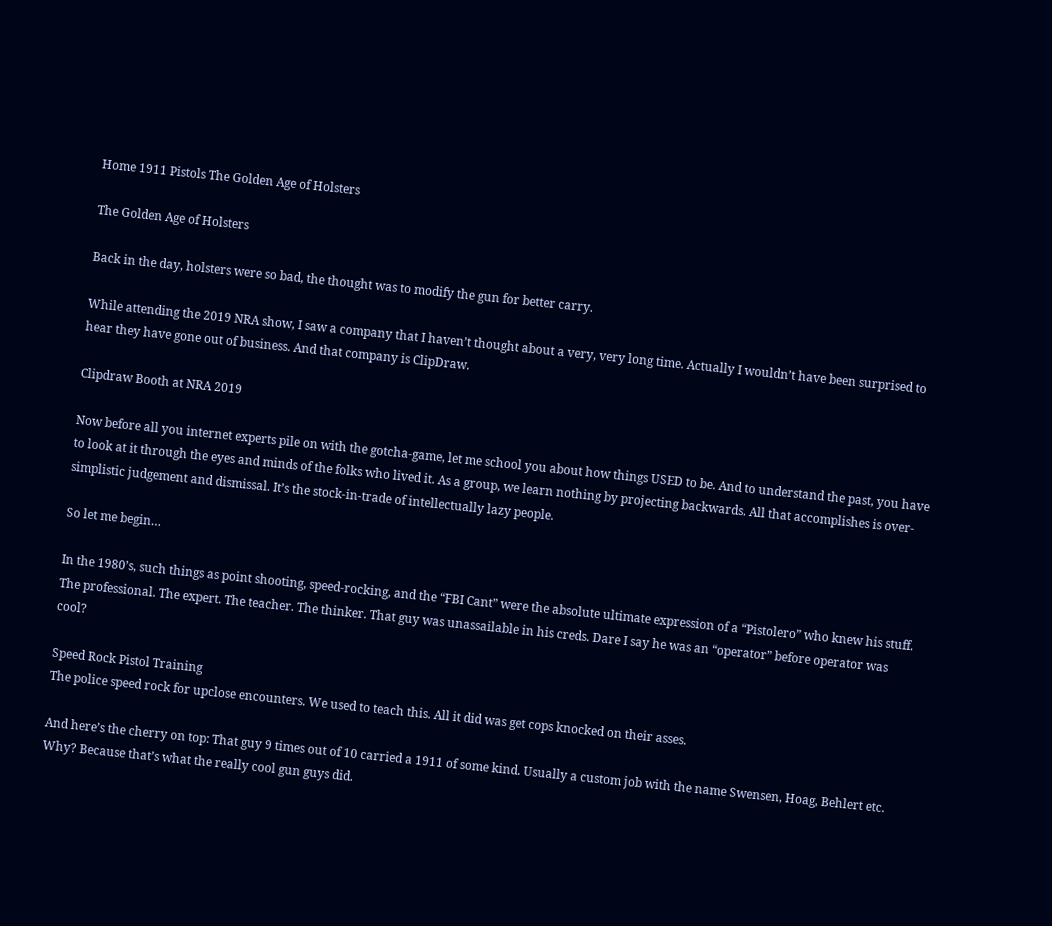Home 1911 Pistols The Golden Age of Holsters

The Golden Age of Holsters

Back in the day, holsters were so bad, the thought was to modify the gun for better carry.

While attending the 2019 NRA show, I saw a company that I haven’t thought about a very, very long time. Actually I wouldn’t have been surprised to hear they have gone out of business. And that company is ClipDraw.

Clipdraw Booth at NRA 2019

Now before all you internet experts pile on with the gotcha-game, let me school you about how things USED to be. And to understand the past, you have to look at it through the eyes and minds of the folks who lived it. As a group, we learn nothing by projecting backwards. All that accomplishes is over-simplistic judgement and dismissal. It’s the stock-in-trade of intellectually lazy people.

So let me begin…

In the 1980’s, such things as point shooting, speed-rocking, and the “FBI Cant” were the absolute ultimate expression of a “Pistolero” who knew his stuff. The professional. The expert. The teacher. The thinker. That guy was unassailable in his creds. Dare I say he was an “operator” before operator was cool?

Speed Rock Pistol Training
The police speed rock for upclose encounters. We used to teach this. All it did was get cops knocked on their asses.

And here’s the cherry on top: That guy 9 times out of 10 carried a 1911 of some kind. Usually a custom job with the name Swensen, Hoag, Behlert etc. Why? Because that’s what the really cool gun guys did.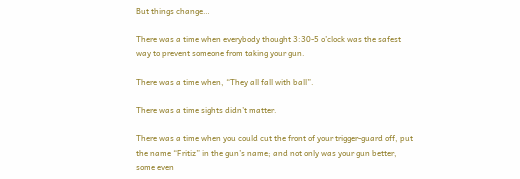But things change…

There was a time when everybody thought 3:30-5 o’clock was the safest way to prevent someone from taking your gun.

There was a time when, “They all fall with ball”.

There was a time sights didn’t matter.

There was a time when you could cut the front of your trigger-guard off, put the name “Fritiz” in the gun’s name; and not only was your gun better, some even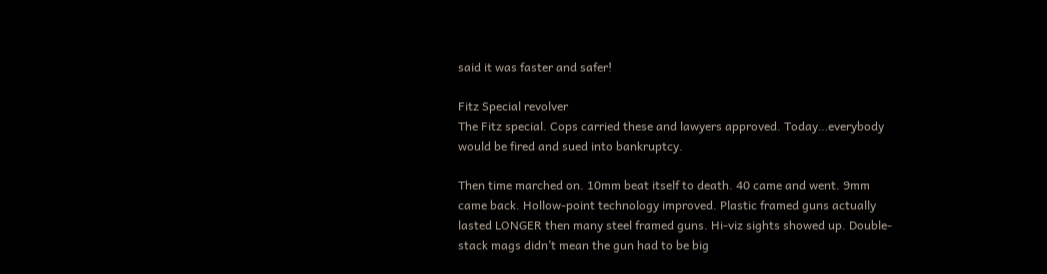said it was faster and safer!

Fitz Special revolver
The Fitz special. Cops carried these and lawyers approved. Today…everybody would be fired and sued into bankruptcy.

Then time marched on. 10mm beat itself to death. 40 came and went. 9mm came back. Hollow-point technology improved. Plastic framed guns actually lasted LONGER then many steel framed guns. Hi-viz sights showed up. Double-stack mags didn’t mean the gun had to be big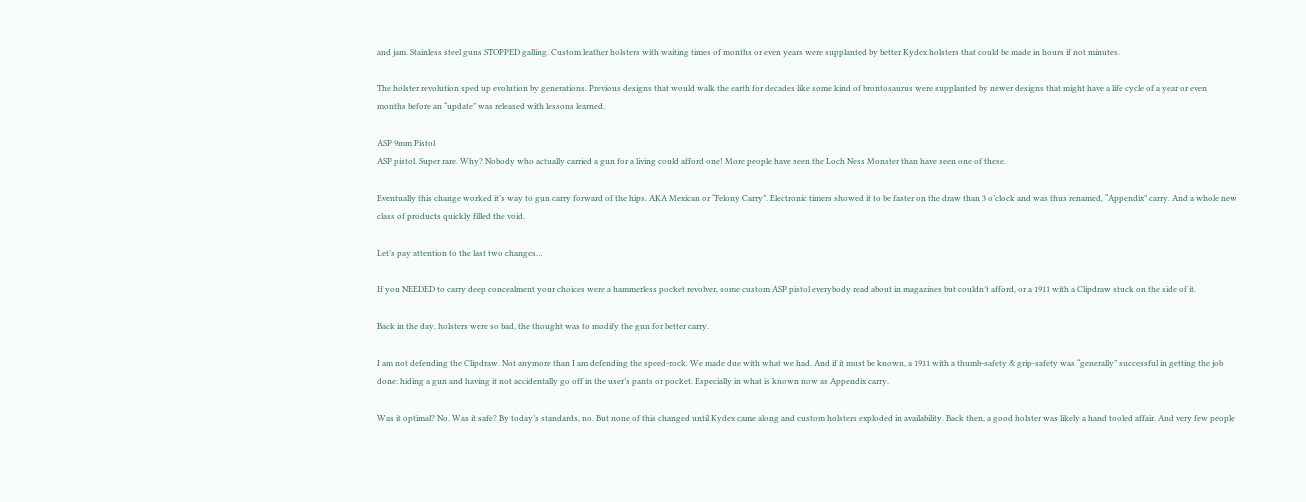and jam. Stainless steel guns STOPPED galling. Custom leather holsters with waiting times of months or even years were supplanted by better Kydex holsters that could be made in hours if not minutes.

The holster revolution sped up evolution by generations. Previous designs that would walk the earth for decades like some kind of brontosaurus were supplanted by newer designs that might have a life cycle of a year or even months before an “update” was released with lessons learned.

ASP 9mm Pistol
ASP pistol. Super rare. Why? Nobody who actually carried a gun for a living could afford one! More people have seen the Loch Ness Monster than have seen one of these.

Eventually this change worked it’s way to gun carry forward of the hips. AKA Mexican or “Felony Carry”. Electronic timers showed it to be faster on the draw than 3 o’clock and was thus renamed, “Appendix” carry. And a whole new class of products quickly filled the void.

Let’s pay attention to the last two changes…

If you NEEDED to carry deep concealment your choices were a hammerless pocket revolver, some custom ASP pistol everybody read about in magazines but couldn’t afford, or a 1911 with a Clipdraw stuck on the side of it.

Back in the day, holsters were so bad, the thought was to modify the gun for better carry.

I am not defending the Clipdraw. Not anymore than I am defending the speed-rock. We made due with what we had. And if it must be known, a 1911 with a thumb-safety & grip-safety was “generally” successful in getting the job done: hiding a gun and having it not accidentally go off in the user’s pants or pocket. Especially in what is known now as Appendix carry.

Was it optimal? No. Was it safe? By today’s standards, no. But none of this changed until Kydex came along and custom holsters exploded in availability. Back then, a good holster was likely a hand tooled affair. And very few people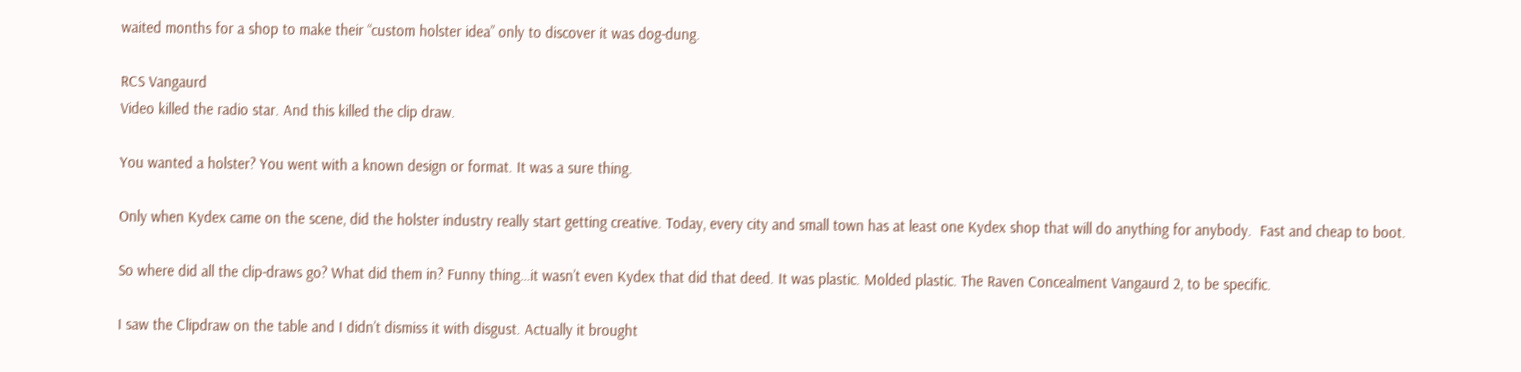waited months for a shop to make their “custom holster idea” only to discover it was dog-dung.

RCS Vangaurd
Video killed the radio star. And this killed the clip draw.

You wanted a holster? You went with a known design or format. It was a sure thing.

Only when Kydex came on the scene, did the holster industry really start getting creative. Today, every city and small town has at least one Kydex shop that will do anything for anybody.  Fast and cheap to boot.

So where did all the clip-draws go? What did them in? Funny thing…it wasn’t even Kydex that did that deed. It was plastic. Molded plastic. The Raven Concealment Vangaurd 2, to be specific.

I saw the Clipdraw on the table and I didn’t dismiss it with disgust. Actually it brought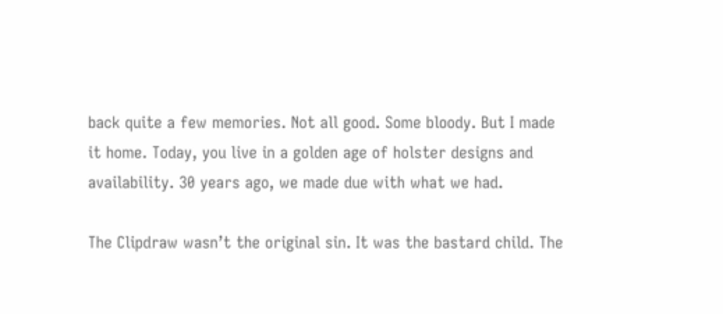back quite a few memories. Not all good. Some bloody. But I made it home. Today, you live in a golden age of holster designs and availability. 30 years ago, we made due with what we had.

The Clipdraw wasn’t the original sin. It was the bastard child. The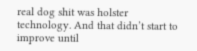real dog shit was holster technology. And that didn’t start to improve until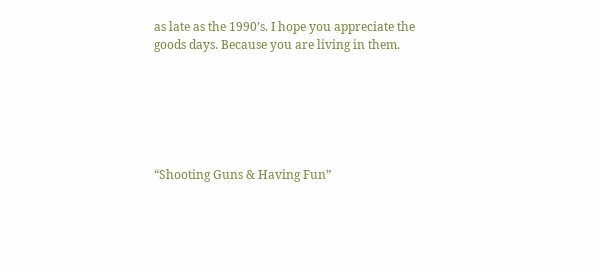as late as the 1990’s. I hope you appreciate the goods days. Because you are living in them.






“Shooting Guns & Having Fun”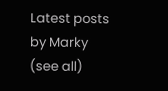Latest posts by Marky (see all)